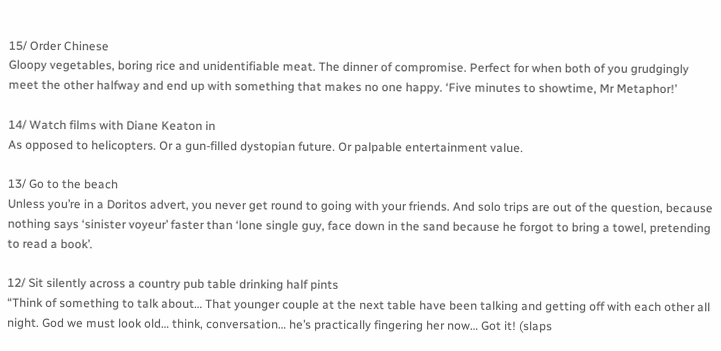15/ Order Chinese
Gloopy vegetables, boring rice and unidentifiable meat. The dinner of compromise. Perfect for when both of you grudgingly meet the other halfway and end up with something that makes no one happy. ‘Five minutes to showtime, Mr Metaphor!’

14/ Watch films with Diane Keaton in
As opposed to helicopters. Or a gun-filled dystopian future. Or palpable entertainment value.

13/ Go to the beach
Unless you’re in a Doritos advert, you never get round to going with your friends. And solo trips are out of the question, because nothing says ‘sinister voyeur’ faster than ‘lone single guy, face down in the sand because he forgot to bring a towel, pretending to read a book’.

12/ Sit silently across a country pub table drinking half pints
“Think of something to talk about… That younger couple at the next table have been talking and getting off with each other all night. God we must look old… think, conversation… he’s practically fingering her now… Got it! (slaps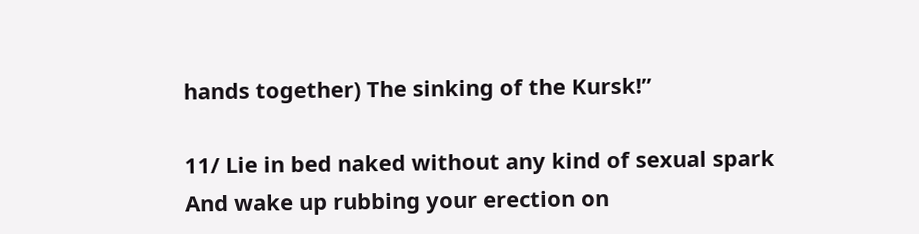hands together) The sinking of the Kursk!”

11/ Lie in bed naked without any kind of sexual spark
And wake up rubbing your erection on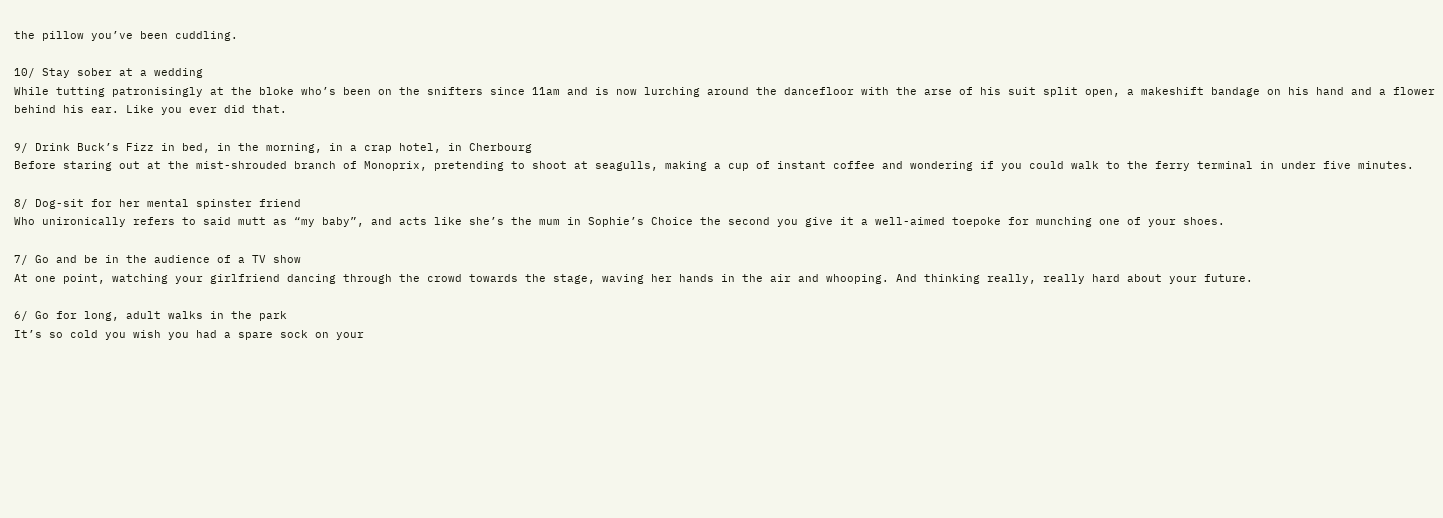the pillow you’ve been cuddling.

10/ Stay sober at a wedding
While tutting patronisingly at the bloke who’s been on the snifters since 11am and is now lurching around the dancefloor with the arse of his suit split open, a makeshift bandage on his hand and a flower behind his ear. Like you ever did that.

9/ Drink Buck’s Fizz in bed, in the morning, in a crap hotel, in Cherbourg
Before staring out at the mist-shrouded branch of Monoprix, pretending to shoot at seagulls, making a cup of instant coffee and wondering if you could walk to the ferry terminal in under five minutes.

8/ Dog-sit for her mental spinster friend
Who unironically refers to said mutt as “my baby”, and acts like she’s the mum in Sophie’s Choice the second you give it a well-aimed toepoke for munching one of your shoes.

7/ Go and be in the audience of a TV show
At one point, watching your girlfriend dancing through the crowd towards the stage, waving her hands in the air and whooping. And thinking really, really hard about your future.

6/ Go for long, adult walks in the park
It’s so cold you wish you had a spare sock on your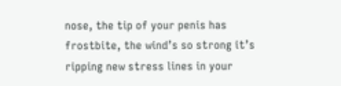nose, the tip of your penis has frostbite, the wind’s so strong it’s ripping new stress lines in your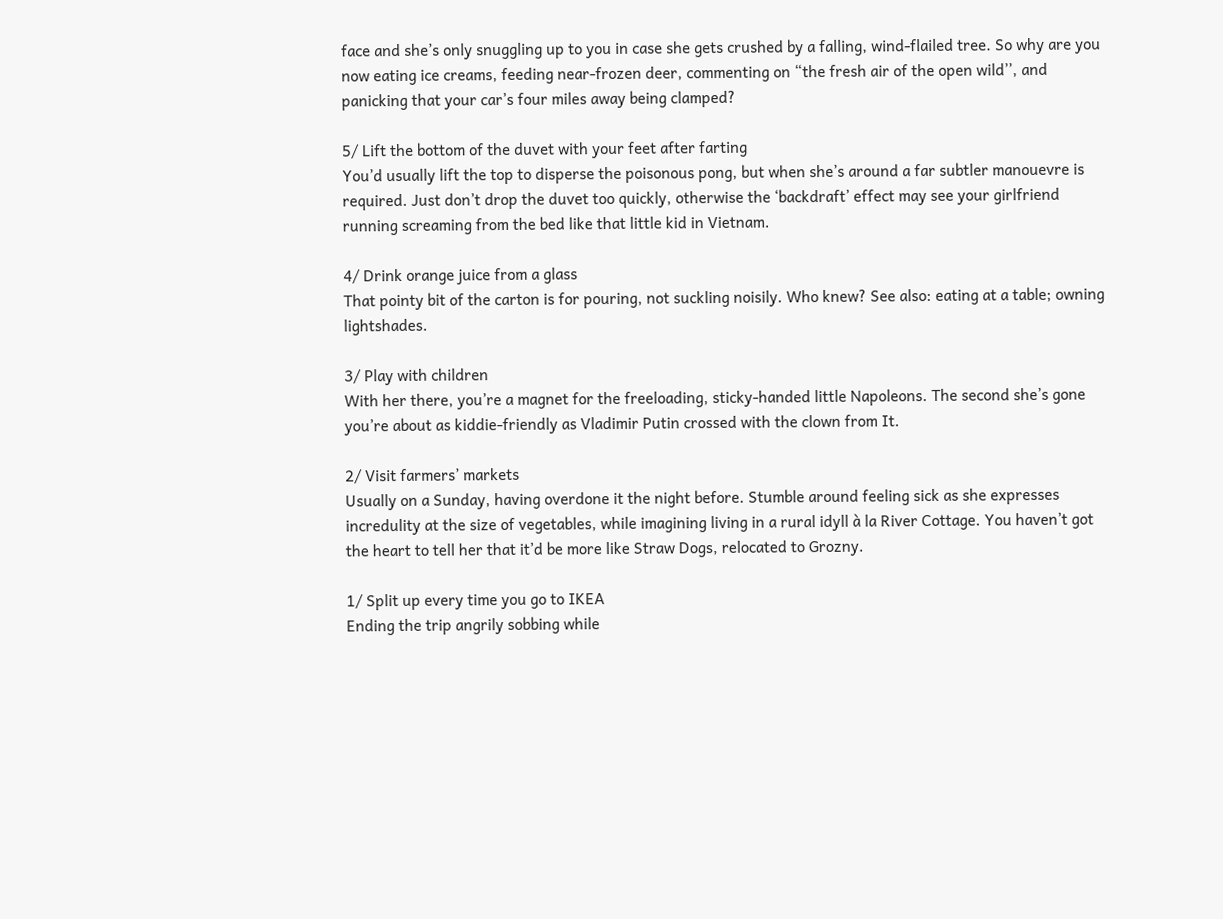face and she’s only snuggling up to you in case she gets crushed by a falling, wind-flailed tree. So why are you now eating ice creams, feeding near-frozen deer, commenting on “the fresh air of the open wild’’, and panicking that your car’s four miles away being clamped?

5/ Lift the bottom of the duvet with your feet after farting
You’d usually lift the top to disperse the poisonous pong, but when she’s around a far subtler manouevre is required. Just don’t drop the duvet too quickly, otherwise the ‘backdraft’ effect may see your girlfriend running screaming from the bed like that little kid in Vietnam.

4/ Drink orange juice from a glass
That pointy bit of the carton is for pouring, not suckling noisily. Who knew? See also: eating at a table; owning lightshades.

3/ Play with children
With her there, you’re a magnet for the freeloading, sticky-handed little Napoleons. The second she’s gone you’re about as kiddie-friendly as Vladimir Putin crossed with the clown from It.

2/ Visit farmers’ markets
Usually on a Sunday, having overdone it the night before. Stumble around feeling sick as she expresses incredulity at the size of vegetables, while imagining living in a rural idyll à la River Cottage. You haven’t got the heart to tell her that it’d be more like Straw Dogs, relocated to Grozny.

1/ Split up every time you go to IKEA
Ending the trip angrily sobbing while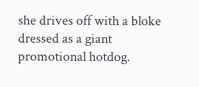she drives off with a bloke dressed as a giant promotional hotdog.